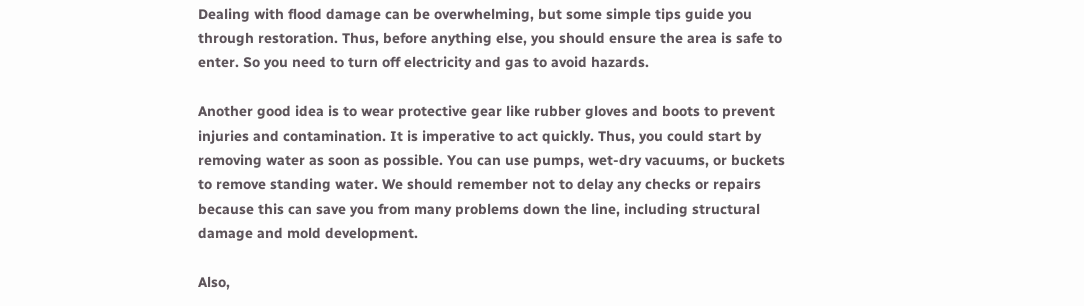Dealing with flood damage can be overwhelming, but some simple tips guide you through restoration. Thus, before anything else, you should ensure the area is safe to enter. So you need to turn off electricity and gas to avoid hazards.

Another good idea is to wear protective gear like rubber gloves and boots to prevent injuries and contamination. It is imperative to act quickly. Thus, you could start by removing water as soon as possible. You can use pumps, wet-dry vacuums, or buckets to remove standing water. We should remember not to delay any checks or repairs because this can save you from many problems down the line, including structural damage and mold development.

Also,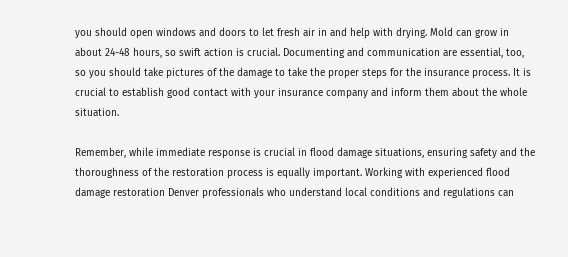you should open windows and doors to let fresh air in and help with drying. Mold can grow in about 24-48 hours, so swift action is crucial. Documenting and communication are essential, too, so you should take pictures of the damage to take the proper steps for the insurance process. It is crucial to establish good contact with your insurance company and inform them about the whole situation.

Remember, while immediate response is crucial in flood damage situations, ensuring safety and the thoroughness of the restoration process is equally important. Working with experienced flood damage restoration Denver professionals who understand local conditions and regulations can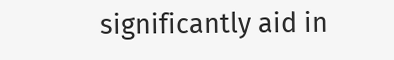significantly aid in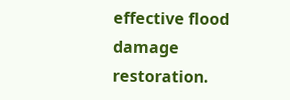effective flood damage restoration.